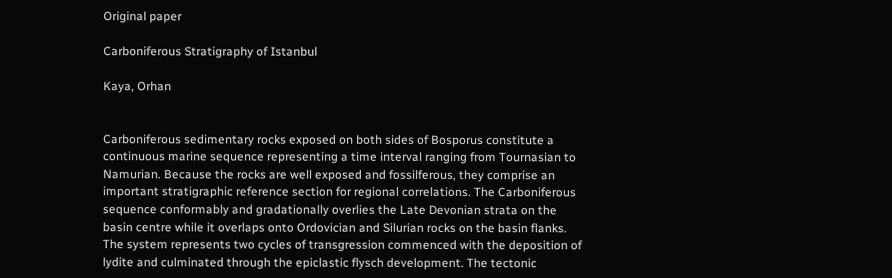Original paper

Carboniferous Stratigraphy of Istanbul

Kaya, Orhan


Carboniferous sedimentary rocks exposed on both sides of Bosporus constitute a continuous marine sequence representing a time interval ranging from Tournasian to Namurian. Because the rocks are well exposed and fossilferous, they comprise an important stratigraphic reference section for regional correlations. The Carboniferous sequence conformably and gradationally overlies the Late Devonian strata on the basin centre while it overlaps onto Ordovician and Silurian rocks on the basin flanks. The system represents two cycles of transgression commenced with the deposition of lydite and culminated through the epiclastic flysch development. The tectonic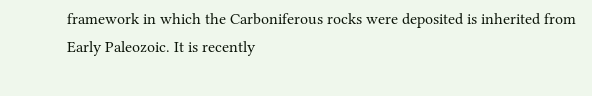framework in which the Carboniferous rocks were deposited is inherited from Early Paleozoic. It is recently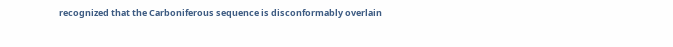recognized that the Carboniferous sequence is disconformably overlain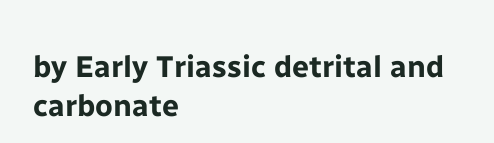by Early Triassic detrital and carbonate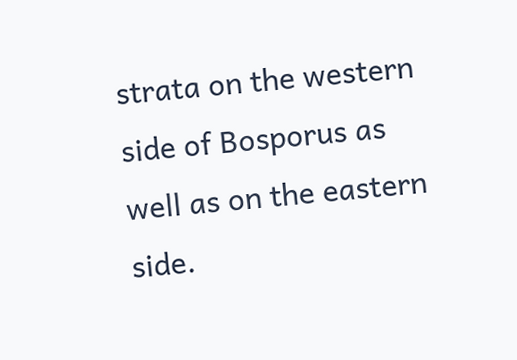strata on the western side of Bosporus as well as on the eastern side.